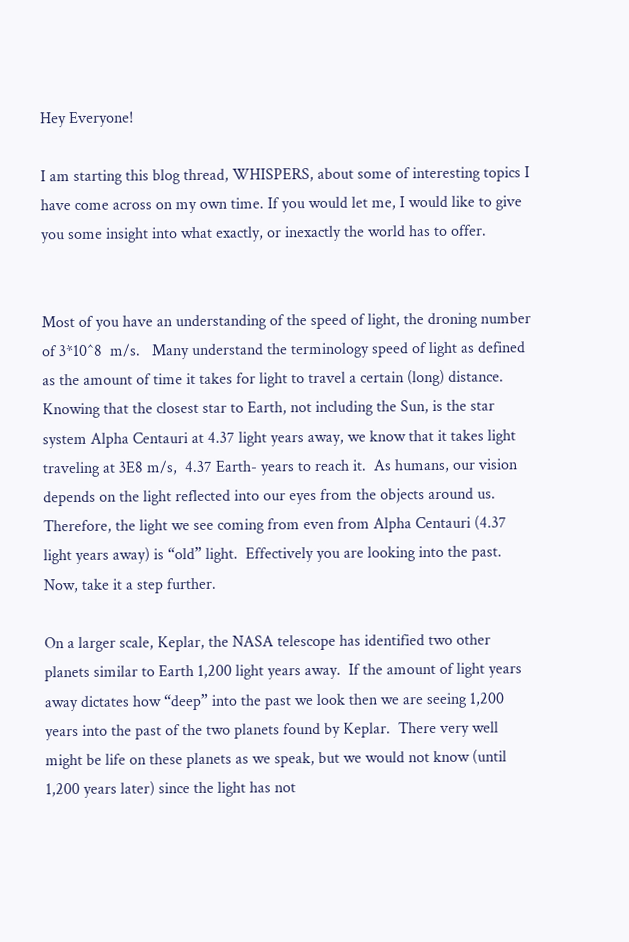Hey Everyone!

I am starting this blog thread, WHISPERS, about some of interesting topics I have come across on my own time. If you would let me, I would like to give you some insight into what exactly, or inexactly the world has to offer.


Most of you have an understanding of the speed of light, the droning number of 3*10^8  m/s.   Many understand the terminology speed of light as defined as the amount of time it takes for light to travel a certain (long) distance.  Knowing that the closest star to Earth, not including the Sun, is the star system Alpha Centauri at 4.37 light years away, we know that it takes light traveling at 3E8 m/s,  4.37 Earth- years to reach it.  As humans, our vision depends on the light reflected into our eyes from the objects around us.  Therefore, the light we see coming from even from Alpha Centauri (4.37 light years away) is “old” light.  Effectively you are looking into the past.  Now, take it a step further.

On a larger scale, Keplar, the NASA telescope has identified two other planets similar to Earth 1,200 light years away.  If the amount of light years away dictates how “deep” into the past we look then we are seeing 1,200 years into the past of the two planets found by Keplar.  There very well might be life on these planets as we speak, but we would not know (until 1,200 years later) since the light has not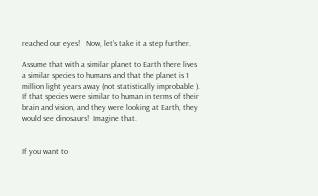reached our eyes!   Now, let’s take it a step further.

Assume that with a similar planet to Earth there lives a similar species to humans and that the planet is 1 million light years away (not statistically improbable ).  If that species were similar to human in terms of their brain and vision, and they were looking at Earth, they would see dinosaurs!  Imagine that.


If you want to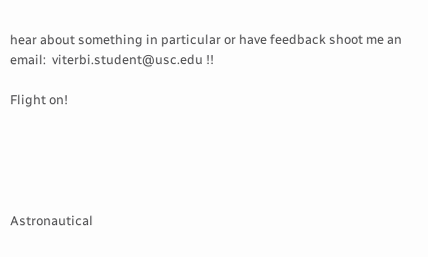hear about something in particular or have feedback shoot me an email:  viterbi.student@usc.edu !!

Flight on!





Astronautical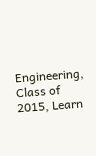Engineering, Class of 2015, Learn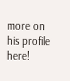more on his profile here!